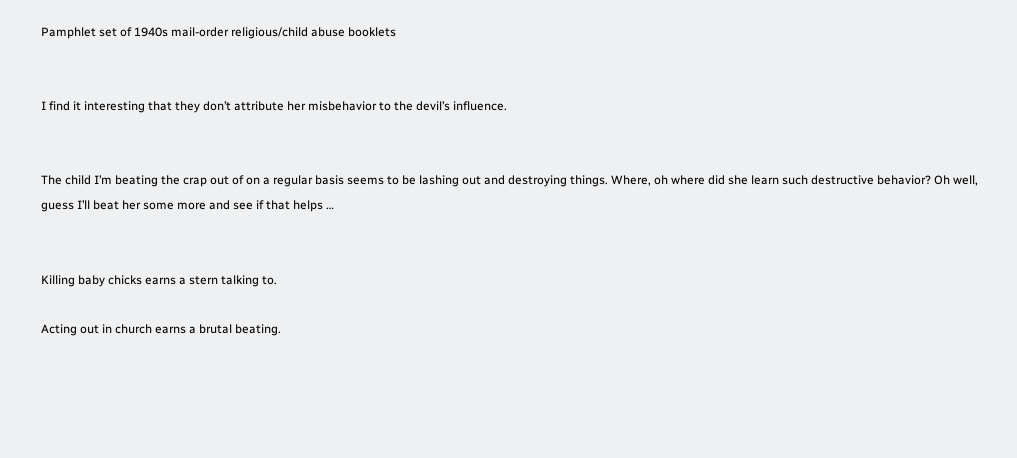Pamphlet set of 1940s mail-order religious/child abuse booklets


I find it interesting that they don’t attribute her misbehavior to the devil’s influence.


The child I’m beating the crap out of on a regular basis seems to be lashing out and destroying things. Where, oh where did she learn such destructive behavior? Oh well, guess I’ll beat her some more and see if that helps …


Killing baby chicks earns a stern talking to.

Acting out in church earns a brutal beating.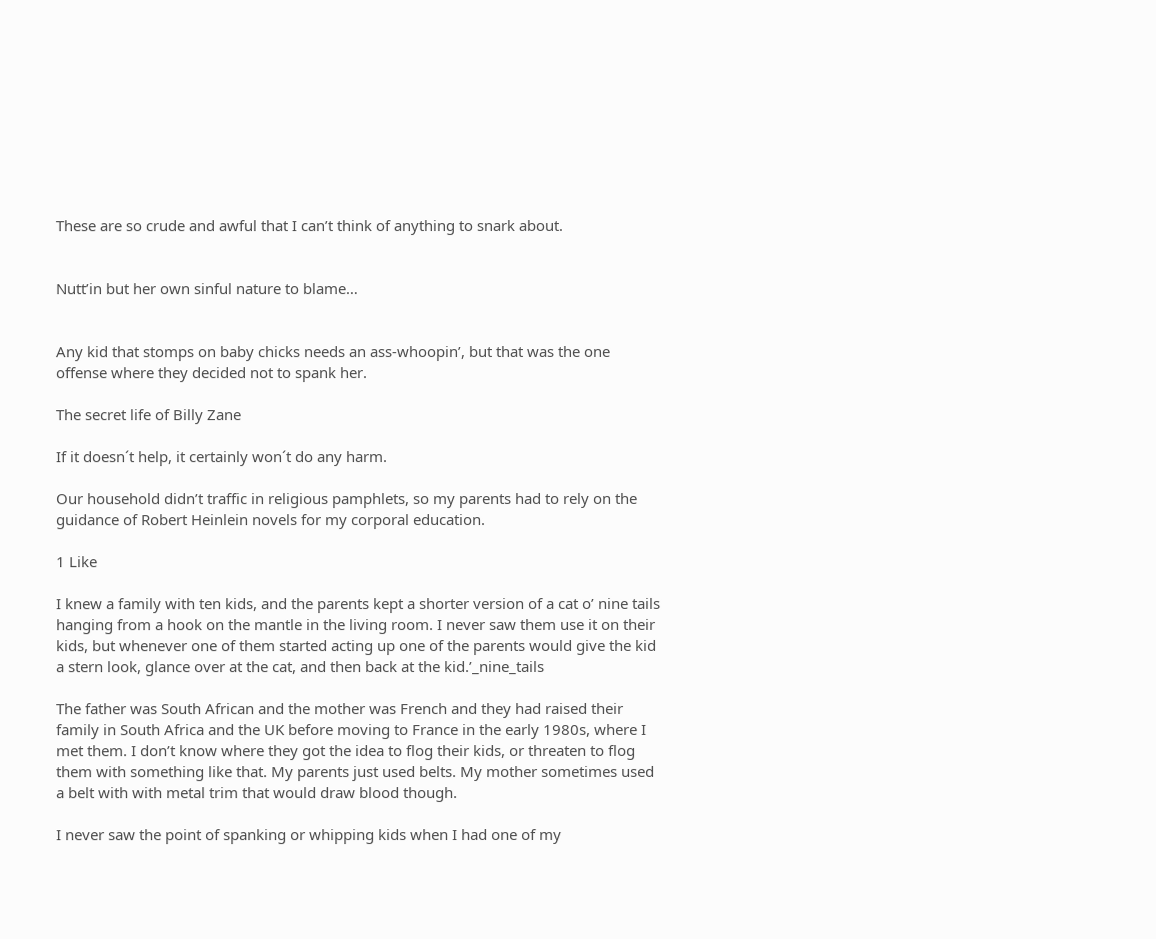These are so crude and awful that I can’t think of anything to snark about.


Nutt’in but her own sinful nature to blame…


Any kid that stomps on baby chicks needs an ass-whoopin’, but that was the one offense where they decided not to spank her.

The secret life of Billy Zane

If it doesn´t help, it certainly won´t do any harm.

Our household didn’t traffic in religious pamphlets, so my parents had to rely on the guidance of Robert Heinlein novels for my corporal education.

1 Like

I knew a family with ten kids, and the parents kept a shorter version of a cat o’ nine tails hanging from a hook on the mantle in the living room. I never saw them use it on their kids, but whenever one of them started acting up one of the parents would give the kid a stern look, glance over at the cat, and then back at the kid.’_nine_tails

The father was South African and the mother was French and they had raised their family in South Africa and the UK before moving to France in the early 1980s, where I met them. I don’t know where they got the idea to flog their kids, or threaten to flog them with something like that. My parents just used belts. My mother sometimes used a belt with with metal trim that would draw blood though.

I never saw the point of spanking or whipping kids when I had one of my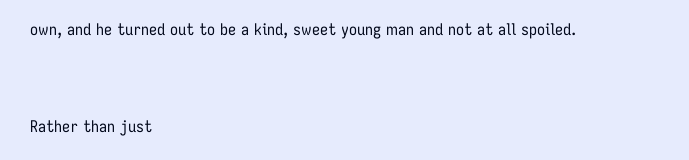own, and he turned out to be a kind, sweet young man and not at all spoiled.


Rather than just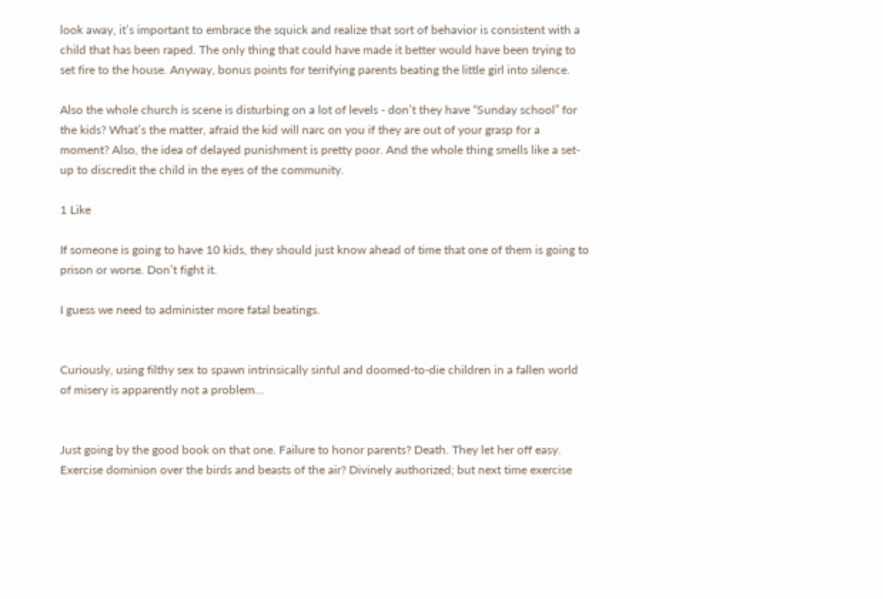look away, it’s important to embrace the squick and realize that sort of behavior is consistent with a child that has been raped. The only thing that could have made it better would have been trying to set fire to the house. Anyway, bonus points for terrifying parents beating the little girl into silence.

Also the whole church is scene is disturbing on a lot of levels - don’t they have “Sunday school” for the kids? What’s the matter, afraid the kid will narc on you if they are out of your grasp for a moment? Also, the idea of delayed punishment is pretty poor. And the whole thing smells like a set-up to discredit the child in the eyes of the community.

1 Like

If someone is going to have 10 kids, they should just know ahead of time that one of them is going to prison or worse. Don’t fight it.

I guess we need to administer more fatal beatings.


Curiously, using filthy sex to spawn intrinsically sinful and doomed-to-die children in a fallen world of misery is apparently not a problem…


Just going by the good book on that one. Failure to honor parents? Death. They let her off easy. Exercise dominion over the birds and beasts of the air? Divinely authorized; but next time exercise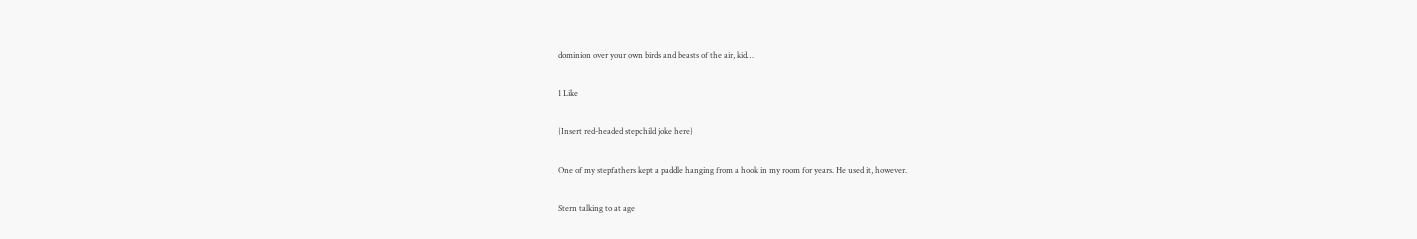dominion over your own birds and beasts of the air, kid…

1 Like

{Insert red-headed stepchild joke here}

One of my stepfathers kept a paddle hanging from a hook in my room for years. He used it, however.

Stern talking to at age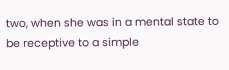two, when she was in a mental state to be receptive to a simple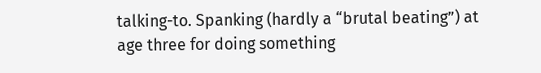talking-to. Spanking (hardly a “brutal beating”) at age three for doing something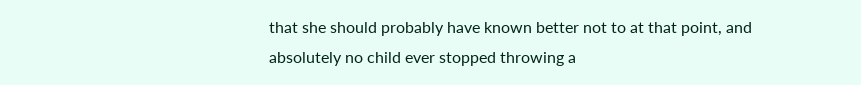that she should probably have known better not to at that point, and absolutely no child ever stopped throwing a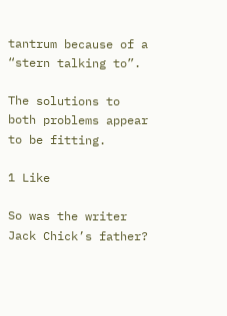tantrum because of a “stern talking to”.

The solutions to both problems appear to be fitting.

1 Like

So was the writer Jack Chick’s father?